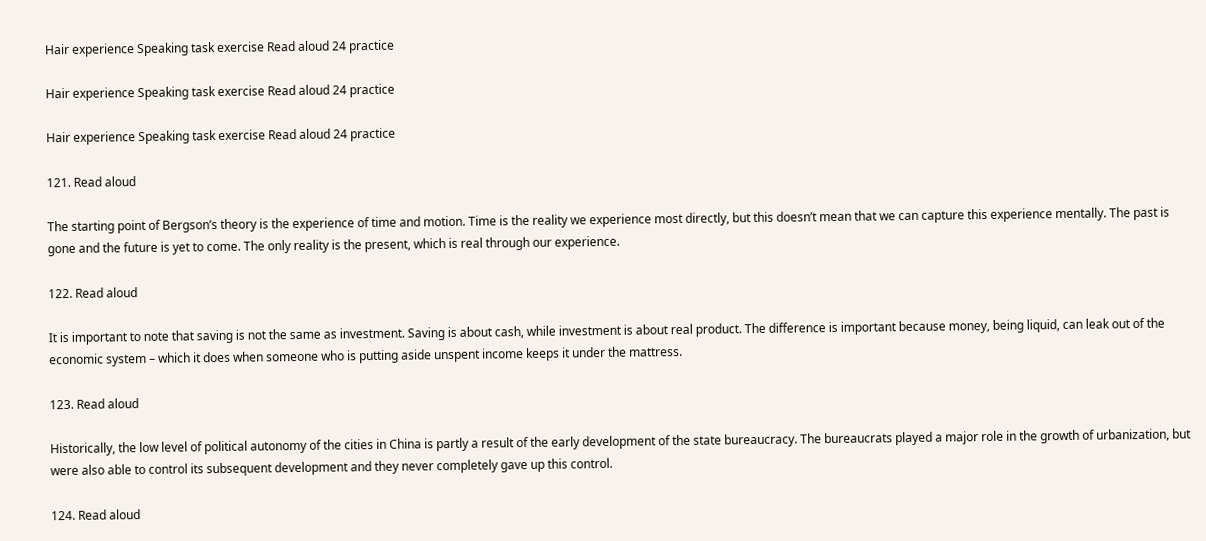Hair experience Speaking task exercise Read aloud 24 practice

Hair experience Speaking task exercise Read aloud 24 practice

Hair experience Speaking task exercise Read aloud 24 practice

121. Read aloud

The starting point of Bergson’s theory is the experience of time and motion. Time is the reality we experience most directly, but this doesn’t mean that we can capture this experience mentally. The past is gone and the future is yet to come. The only reality is the present, which is real through our experience.

122. Read aloud

It is important to note that saving is not the same as investment. Saving is about cash, while investment is about real product. The difference is important because money, being liquid, can leak out of the economic system – which it does when someone who is putting aside unspent income keeps it under the mattress.

123. Read aloud

Historically, the low level of political autonomy of the cities in China is partly a result of the early development of the state bureaucracy. The bureaucrats played a major role in the growth of urbanization, but were also able to control its subsequent development and they never completely gave up this control.

124. Read aloud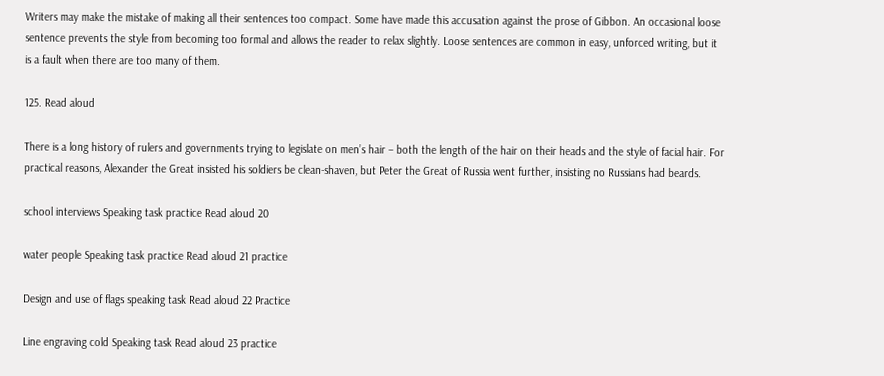Writers may make the mistake of making all their sentences too compact. Some have made this accusation against the prose of Gibbon. An occasional loose sentence prevents the style from becoming too formal and allows the reader to relax slightly. Loose sentences are common in easy, unforced writing, but it is a fault when there are too many of them.

125. Read aloud

There is a long history of rulers and governments trying to legislate on men’s hair – both the length of the hair on their heads and the style of facial hair. For practical reasons, Alexander the Great insisted his soldiers be clean-shaven, but Peter the Great of Russia went further, insisting no Russians had beards.

school interviews Speaking task practice Read aloud 20

water people Speaking task practice Read aloud 21 practice

Design and use of flags speaking task Read aloud 22 Practice

Line engraving cold Speaking task Read aloud 23 practice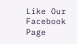Like Our Facebook Page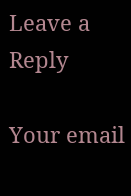Leave a Reply

Your email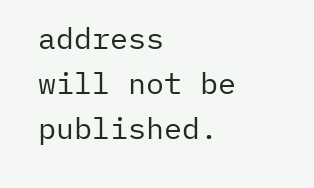address will not be published.